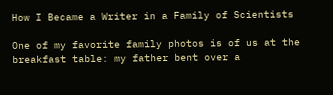How I Became a Writer in a Family of Scientists

One of my favorite family photos is of us at the breakfast table: my father bent over a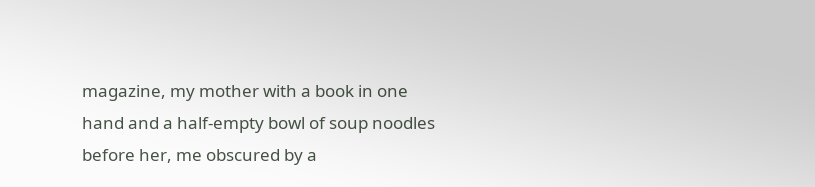magazine, my mother with a book in one hand and a half-empty bowl of soup noodles before her, me obscured by a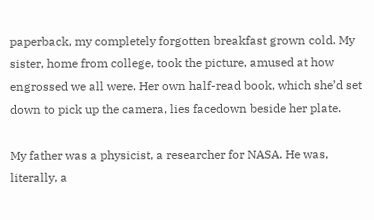paperback, my completely forgotten breakfast grown cold. My sister, home from college, took the picture, amused at how engrossed we all were. Her own half-read book, which she’d set down to pick up the camera, lies facedown beside her plate.

My father was a physicist, a researcher for NASA. He was, literally, a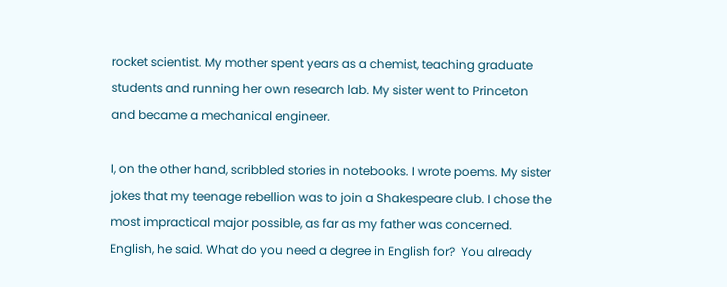rocket scientist. My mother spent years as a chemist, teaching graduate students and running her own research lab. My sister went to Princeton and became a mechanical engineer.

I, on the other hand, scribbled stories in notebooks. I wrote poems. My sister jokes that my teenage rebellion was to join a Shakespeare club. I chose the most impractical major possible, as far as my father was concerned. English, he said. What do you need a degree in English for?  You already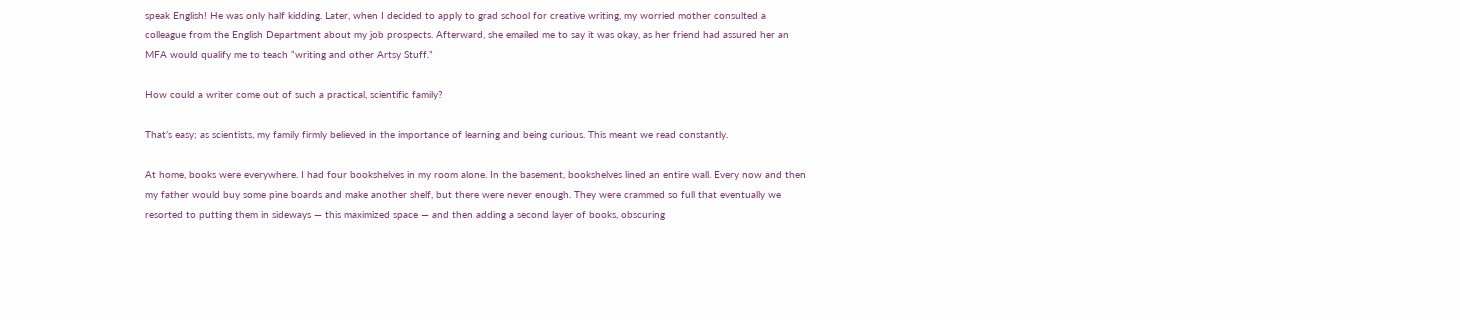speak English! He was only half kidding. Later, when I decided to apply to grad school for creative writing, my worried mother consulted a colleague from the English Department about my job prospects. Afterward, she emailed me to say it was okay, as her friend had assured her an MFA would qualify me to teach “writing and other Artsy Stuff.”

How could a writer come out of such a practical, scientific family?

That’s easy; as scientists, my family firmly believed in the importance of learning and being curious. This meant we read constantly.

At home, books were everywhere. I had four bookshelves in my room alone. In the basement, bookshelves lined an entire wall. Every now and then my father would buy some pine boards and make another shelf, but there were never enough. They were crammed so full that eventually we resorted to putting them in sideways — this maximized space — and then adding a second layer of books, obscuring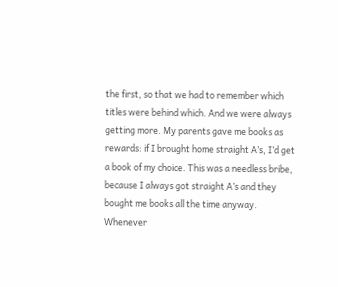the first, so that we had to remember which titles were behind which. And we were always getting more. My parents gave me books as rewards: if I brought home straight A’s, I’d get a book of my choice. This was a needless bribe, because I always got straight A’s and they bought me books all the time anyway. Whenever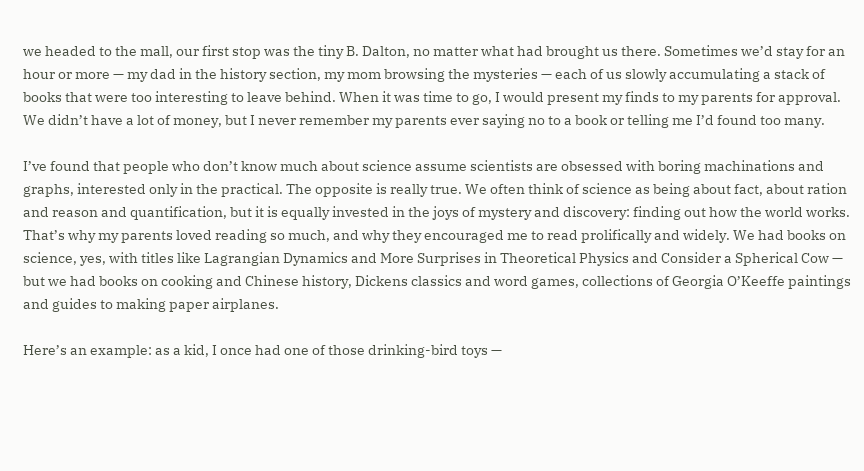we headed to the mall, our first stop was the tiny B. Dalton, no matter what had brought us there. Sometimes we’d stay for an hour or more — my dad in the history section, my mom browsing the mysteries — each of us slowly accumulating a stack of books that were too interesting to leave behind. When it was time to go, I would present my finds to my parents for approval. We didn’t have a lot of money, but I never remember my parents ever saying no to a book or telling me I’d found too many.

I’ve found that people who don’t know much about science assume scientists are obsessed with boring machinations and graphs, interested only in the practical. The opposite is really true. We often think of science as being about fact, about ration and reason and quantification, but it is equally invested in the joys of mystery and discovery: finding out how the world works. That’s why my parents loved reading so much, and why they encouraged me to read prolifically and widely. We had books on science, yes, with titles like Lagrangian Dynamics and More Surprises in Theoretical Physics and Consider a Spherical Cow — but we had books on cooking and Chinese history, Dickens classics and word games, collections of Georgia O’Keeffe paintings and guides to making paper airplanes.

Here’s an example: as a kid, I once had one of those drinking-bird toys —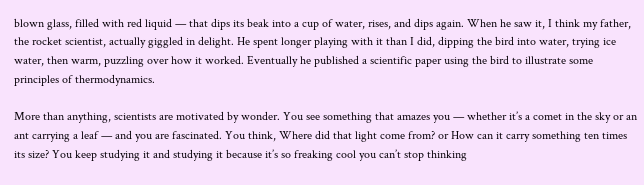blown glass, filled with red liquid — that dips its beak into a cup of water, rises, and dips again. When he saw it, I think my father, the rocket scientist, actually giggled in delight. He spent longer playing with it than I did, dipping the bird into water, trying ice water, then warm, puzzling over how it worked. Eventually he published a scientific paper using the bird to illustrate some principles of thermodynamics.

More than anything, scientists are motivated by wonder. You see something that amazes you — whether it’s a comet in the sky or an ant carrying a leaf — and you are fascinated. You think, Where did that light come from? or How can it carry something ten times its size? You keep studying it and studying it because it’s so freaking cool you can’t stop thinking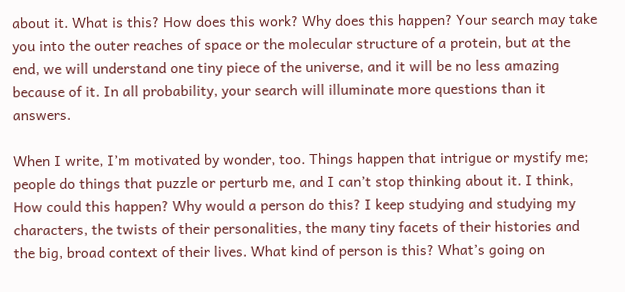about it. What is this? How does this work? Why does this happen? Your search may take you into the outer reaches of space or the molecular structure of a protein, but at the end, we will understand one tiny piece of the universe, and it will be no less amazing because of it. In all probability, your search will illuminate more questions than it answers.

When I write, I’m motivated by wonder, too. Things happen that intrigue or mystify me; people do things that puzzle or perturb me, and I can’t stop thinking about it. I think, How could this happen? Why would a person do this? I keep studying and studying my characters, the twists of their personalities, the many tiny facets of their histories and the big, broad context of their lives. What kind of person is this? What’s going on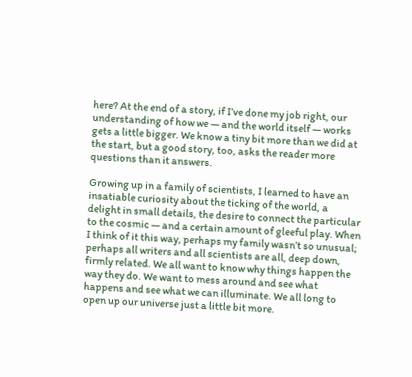here? At the end of a story, if I’ve done my job right, our understanding of how we — and the world itself — works gets a little bigger. We know a tiny bit more than we did at the start, but a good story, too, asks the reader more questions than it answers.

Growing up in a family of scientists, I learned to have an insatiable curiosity about the ticking of the world, a delight in small details, the desire to connect the particular to the cosmic — and a certain amount of gleeful play. When I think of it this way, perhaps my family wasn’t so unusual; perhaps all writers and all scientists are all, deep down, firmly related. We all want to know why things happen the way they do. We want to mess around and see what happens and see what we can illuminate. We all long to open up our universe just a little bit more.